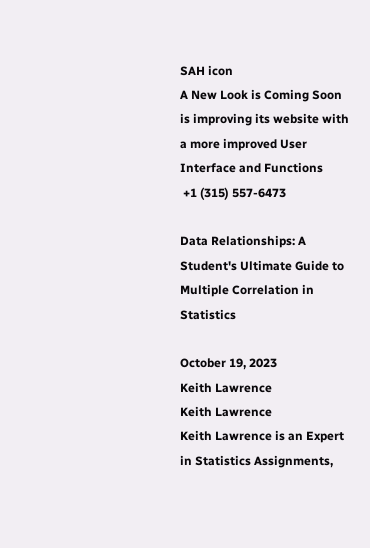SAH icon
A New Look is Coming Soon is improving its website with a more improved User Interface and Functions
 +1 (315) 557-6473

Data Relationships: A Student's Ultimate Guide to Multiple Correlation in Statistics

October 19, 2023
Keith Lawrence
Keith Lawrence
Keith Lawrence is an Expert in Statistics Assignments,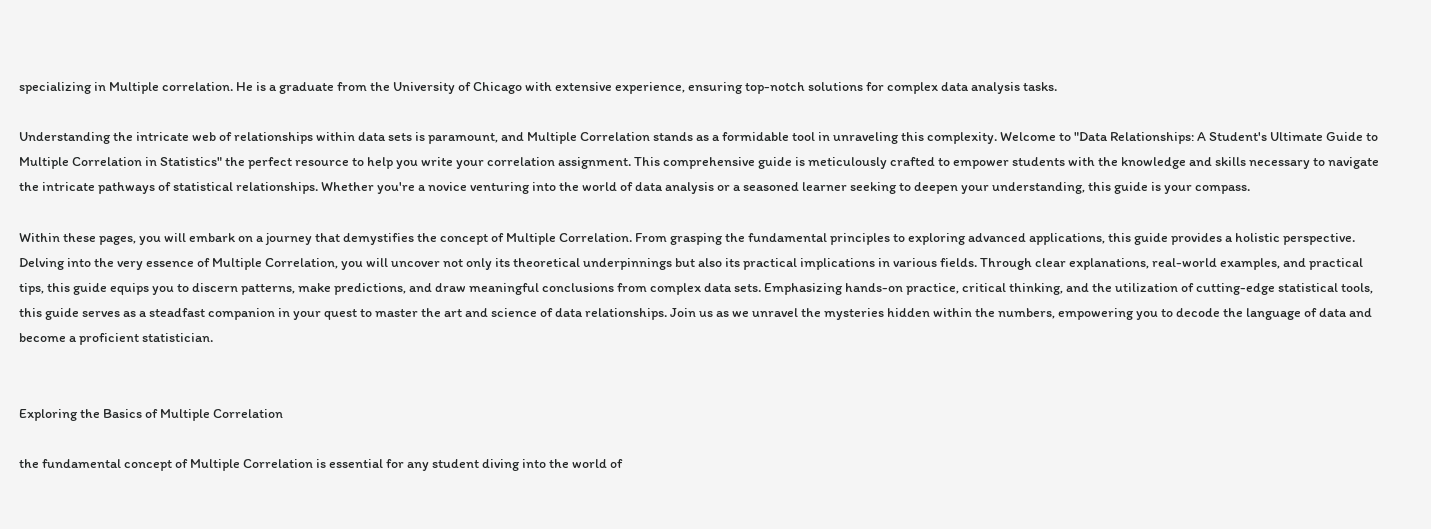specializing in Multiple correlation. He is a graduate from the University of Chicago with extensive experience, ensuring top-notch solutions for complex data analysis tasks.

Understanding the intricate web of relationships within data sets is paramount, and Multiple Correlation stands as a formidable tool in unraveling this complexity. Welcome to "Data Relationships: A Student's Ultimate Guide to Multiple Correlation in Statistics" the perfect resource to help you write your correlation assignment. This comprehensive guide is meticulously crafted to empower students with the knowledge and skills necessary to navigate the intricate pathways of statistical relationships. Whether you're a novice venturing into the world of data analysis or a seasoned learner seeking to deepen your understanding, this guide is your compass.

Within these pages, you will embark on a journey that demystifies the concept of Multiple Correlation. From grasping the fundamental principles to exploring advanced applications, this guide provides a holistic perspective. Delving into the very essence of Multiple Correlation, you will uncover not only its theoretical underpinnings but also its practical implications in various fields. Through clear explanations, real-world examples, and practical tips, this guide equips you to discern patterns, make predictions, and draw meaningful conclusions from complex data sets. Emphasizing hands-on practice, critical thinking, and the utilization of cutting-edge statistical tools, this guide serves as a steadfast companion in your quest to master the art and science of data relationships. Join us as we unravel the mysteries hidden within the numbers, empowering you to decode the language of data and become a proficient statistician.


Exploring the Basics of Multiple Correlation

the fundamental concept of Multiple Correlation is essential for any student diving into the world of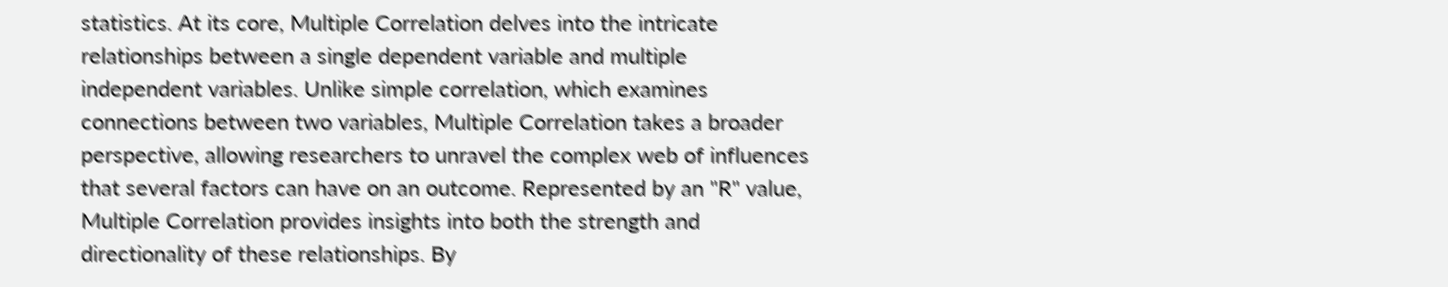statistics. At its core, Multiple Correlation delves into the intricate relationships between a single dependent variable and multiple independent variables. Unlike simple correlation, which examines connections between two variables, Multiple Correlation takes a broader perspective, allowing researchers to unravel the complex web of influences that several factors can have on an outcome. Represented by an "R" value, Multiple Correlation provides insights into both the strength and directionality of these relationships. By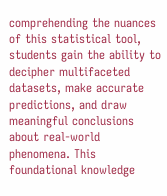comprehending the nuances of this statistical tool, students gain the ability to decipher multifaceted datasets, make accurate predictions, and draw meaningful conclusions about real-world phenomena. This foundational knowledge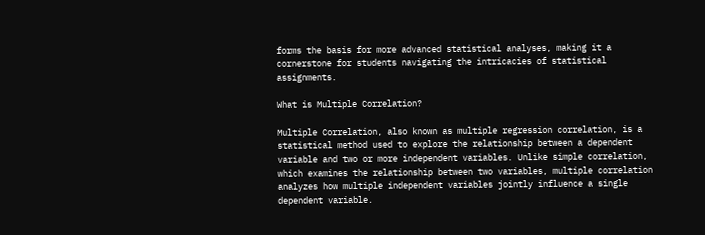forms the basis for more advanced statistical analyses, making it a cornerstone for students navigating the intricacies of statistical assignments.

What is Multiple Correlation?

Multiple Correlation, also known as multiple regression correlation, is a statistical method used to explore the relationship between a dependent variable and two or more independent variables. Unlike simple correlation, which examines the relationship between two variables, multiple correlation analyzes how multiple independent variables jointly influence a single dependent variable.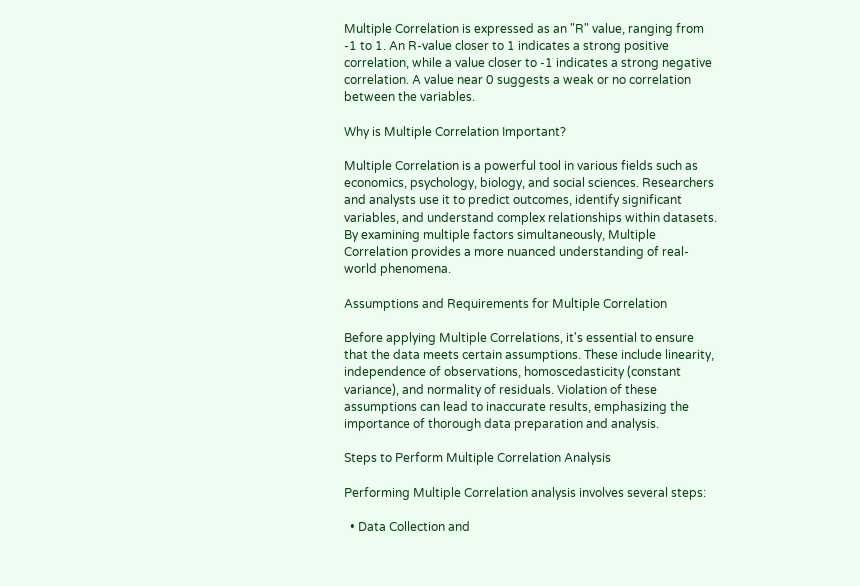Multiple Correlation is expressed as an "R" value, ranging from -1 to 1. An R-value closer to 1 indicates a strong positive correlation, while a value closer to -1 indicates a strong negative correlation. A value near 0 suggests a weak or no correlation between the variables.

Why is Multiple Correlation Important?

Multiple Correlation is a powerful tool in various fields such as economics, psychology, biology, and social sciences. Researchers and analysts use it to predict outcomes, identify significant variables, and understand complex relationships within datasets. By examining multiple factors simultaneously, Multiple Correlation provides a more nuanced understanding of real-world phenomena.

Assumptions and Requirements for Multiple Correlation

Before applying Multiple Correlations, it's essential to ensure that the data meets certain assumptions. These include linearity, independence of observations, homoscedasticity (constant variance), and normality of residuals. Violation of these assumptions can lead to inaccurate results, emphasizing the importance of thorough data preparation and analysis.

Steps to Perform Multiple Correlation Analysis

Performing Multiple Correlation analysis involves several steps:

  • Data Collection and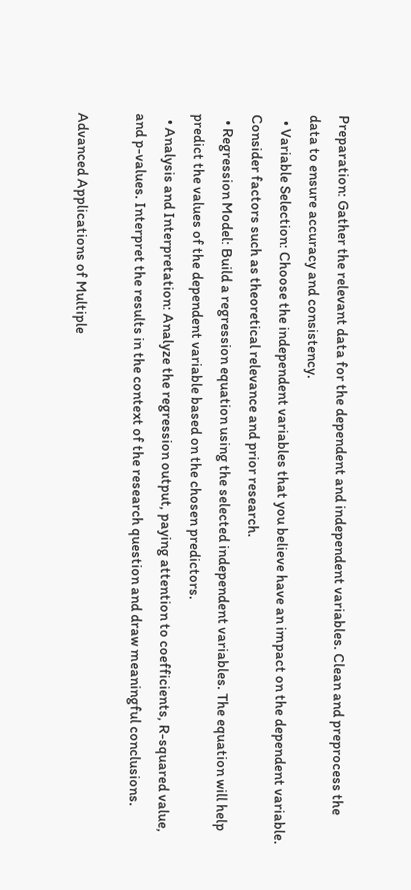Preparation: Gather the relevant data for the dependent and independent variables. Clean and preprocess the data to ensure accuracy and consistency.
  • Variable Selection: Choose the independent variables that you believe have an impact on the dependent variable. Consider factors such as theoretical relevance and prior research.
  • Regression Model: Build a regression equation using the selected independent variables. The equation will help predict the values of the dependent variable based on the chosen predictors.
  • Analysis and Interpretation: Analyze the regression output, paying attention to coefficients, R-squared value, and p-values. Interpret the results in the context of the research question and draw meaningful conclusions.

Advanced Applications of Multiple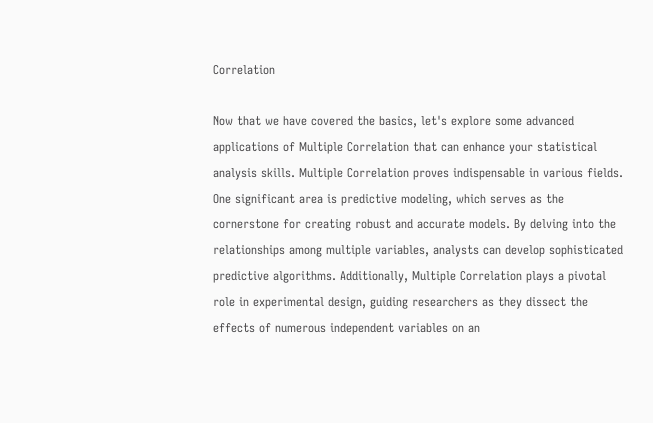Correlation

Now that we have covered the basics, let's explore some advanced applications of Multiple Correlation that can enhance your statistical analysis skills. Multiple Correlation proves indispensable in various fields. One significant area is predictive modeling, which serves as the cornerstone for creating robust and accurate models. By delving into the relationships among multiple variables, analysts can develop sophisticated predictive algorithms. Additionally, Multiple Correlation plays a pivotal role in experimental design, guiding researchers as they dissect the effects of numerous independent variables on an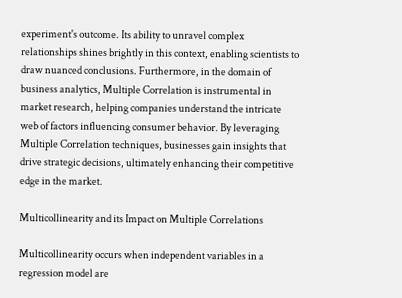experiment's outcome. Its ability to unravel complex relationships shines brightly in this context, enabling scientists to draw nuanced conclusions. Furthermore, in the domain of business analytics, Multiple Correlation is instrumental in market research, helping companies understand the intricate web of factors influencing consumer behavior. By leveraging Multiple Correlation techniques, businesses gain insights that drive strategic decisions, ultimately enhancing their competitive edge in the market.

Multicollinearity and its Impact on Multiple Correlations

Multicollinearity occurs when independent variables in a regression model are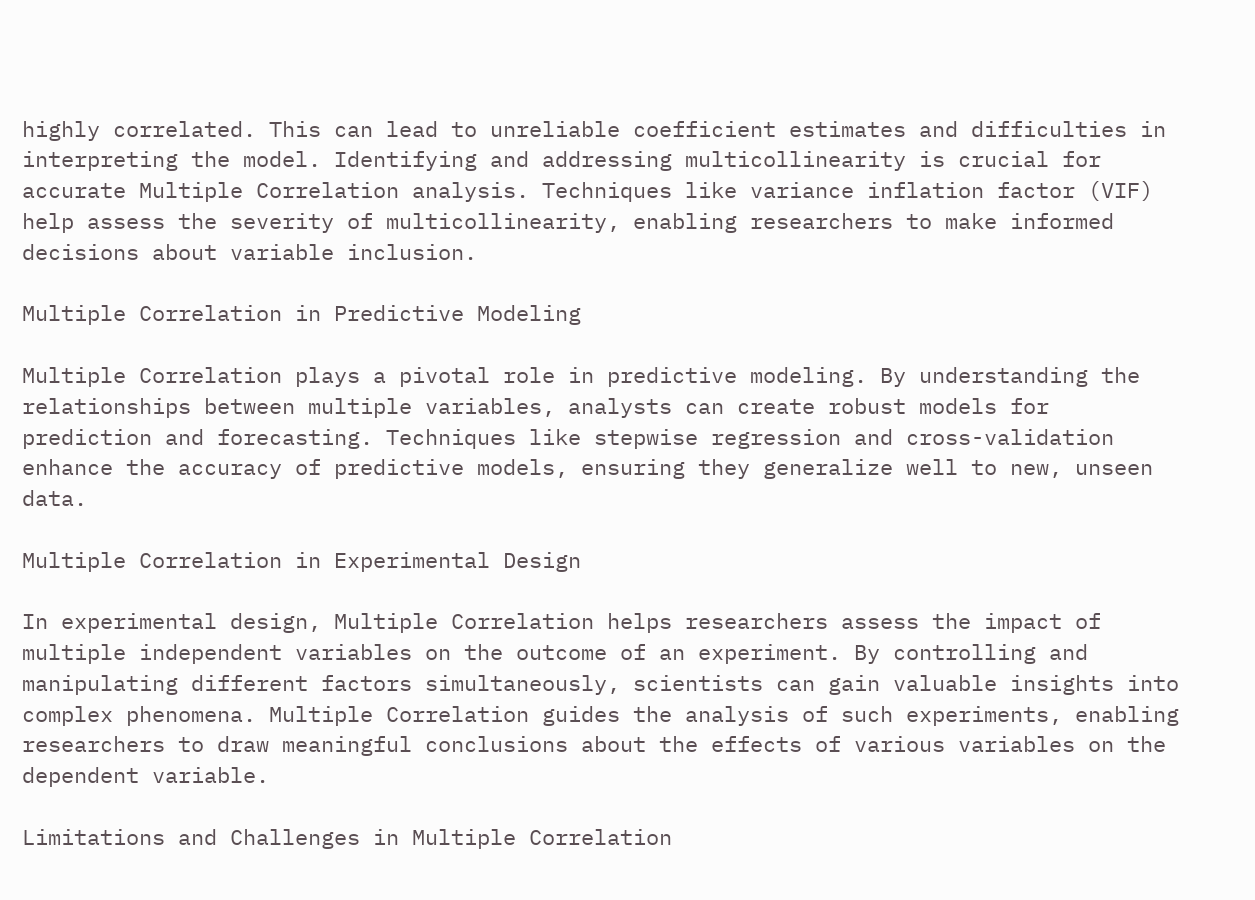highly correlated. This can lead to unreliable coefficient estimates and difficulties in interpreting the model. Identifying and addressing multicollinearity is crucial for accurate Multiple Correlation analysis. Techniques like variance inflation factor (VIF) help assess the severity of multicollinearity, enabling researchers to make informed decisions about variable inclusion.

Multiple Correlation in Predictive Modeling

Multiple Correlation plays a pivotal role in predictive modeling. By understanding the relationships between multiple variables, analysts can create robust models for prediction and forecasting. Techniques like stepwise regression and cross-validation enhance the accuracy of predictive models, ensuring they generalize well to new, unseen data.

Multiple Correlation in Experimental Design

In experimental design, Multiple Correlation helps researchers assess the impact of multiple independent variables on the outcome of an experiment. By controlling and manipulating different factors simultaneously, scientists can gain valuable insights into complex phenomena. Multiple Correlation guides the analysis of such experiments, enabling researchers to draw meaningful conclusions about the effects of various variables on the dependent variable.

Limitations and Challenges in Multiple Correlation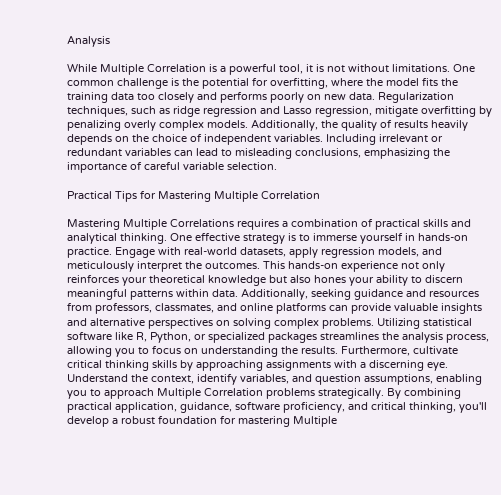Analysis

While Multiple Correlation is a powerful tool, it is not without limitations. One common challenge is the potential for overfitting, where the model fits the training data too closely and performs poorly on new data. Regularization techniques, such as ridge regression and Lasso regression, mitigate overfitting by penalizing overly complex models. Additionally, the quality of results heavily depends on the choice of independent variables. Including irrelevant or redundant variables can lead to misleading conclusions, emphasizing the importance of careful variable selection.

Practical Tips for Mastering Multiple Correlation

Mastering Multiple Correlations requires a combination of practical skills and analytical thinking. One effective strategy is to immerse yourself in hands-on practice. Engage with real-world datasets, apply regression models, and meticulously interpret the outcomes. This hands-on experience not only reinforces your theoretical knowledge but also hones your ability to discern meaningful patterns within data. Additionally, seeking guidance and resources from professors, classmates, and online platforms can provide valuable insights and alternative perspectives on solving complex problems. Utilizing statistical software like R, Python, or specialized packages streamlines the analysis process, allowing you to focus on understanding the results. Furthermore, cultivate critical thinking skills by approaching assignments with a discerning eye. Understand the context, identify variables, and question assumptions, enabling you to approach Multiple Correlation problems strategically. By combining practical application, guidance, software proficiency, and critical thinking, you'll develop a robust foundation for mastering Multiple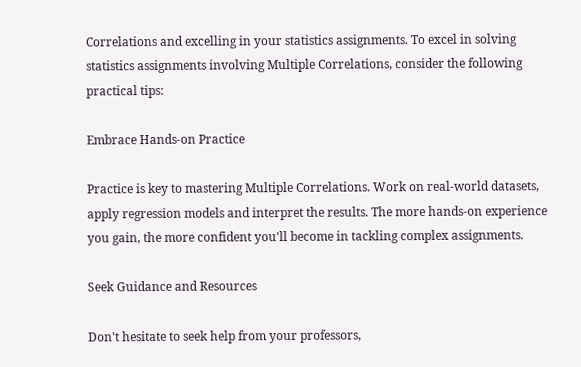Correlations and excelling in your statistics assignments. To excel in solving statistics assignments involving Multiple Correlations, consider the following practical tips:

Embrace Hands-on Practice

Practice is key to mastering Multiple Correlations. Work on real-world datasets, apply regression models and interpret the results. The more hands-on experience you gain, the more confident you'll become in tackling complex assignments.

Seek Guidance and Resources

Don't hesitate to seek help from your professors,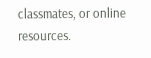classmates, or online resources.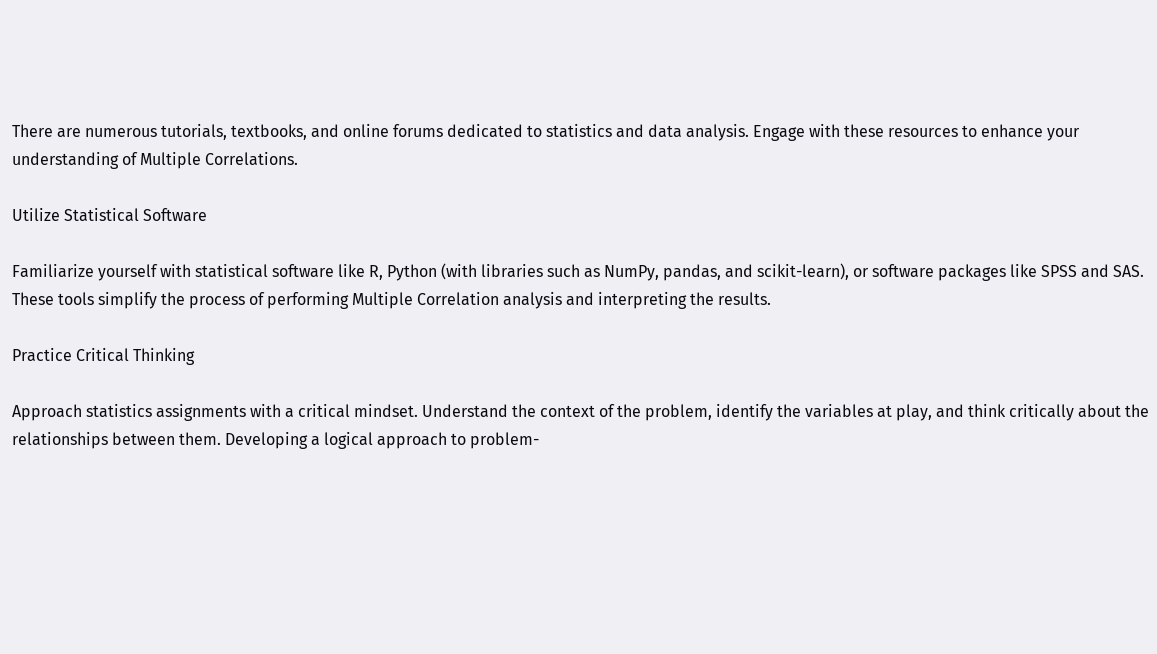There are numerous tutorials, textbooks, and online forums dedicated to statistics and data analysis. Engage with these resources to enhance your understanding of Multiple Correlations.

Utilize Statistical Software

Familiarize yourself with statistical software like R, Python (with libraries such as NumPy, pandas, and scikit-learn), or software packages like SPSS and SAS. These tools simplify the process of performing Multiple Correlation analysis and interpreting the results.

Practice Critical Thinking

Approach statistics assignments with a critical mindset. Understand the context of the problem, identify the variables at play, and think critically about the relationships between them. Developing a logical approach to problem-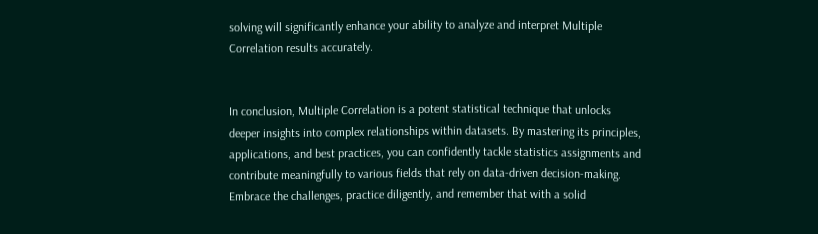solving will significantly enhance your ability to analyze and interpret Multiple Correlation results accurately.


In conclusion, Multiple Correlation is a potent statistical technique that unlocks deeper insights into complex relationships within datasets. By mastering its principles, applications, and best practices, you can confidently tackle statistics assignments and contribute meaningfully to various fields that rely on data-driven decision-making. Embrace the challenges, practice diligently, and remember that with a solid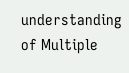understanding of Multiple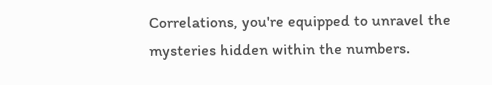Correlations, you're equipped to unravel the mysteries hidden within the numbers.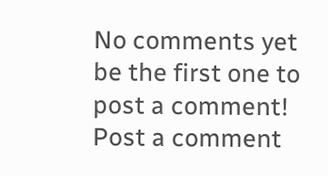No comments yet be the first one to post a comment!
Post a comment